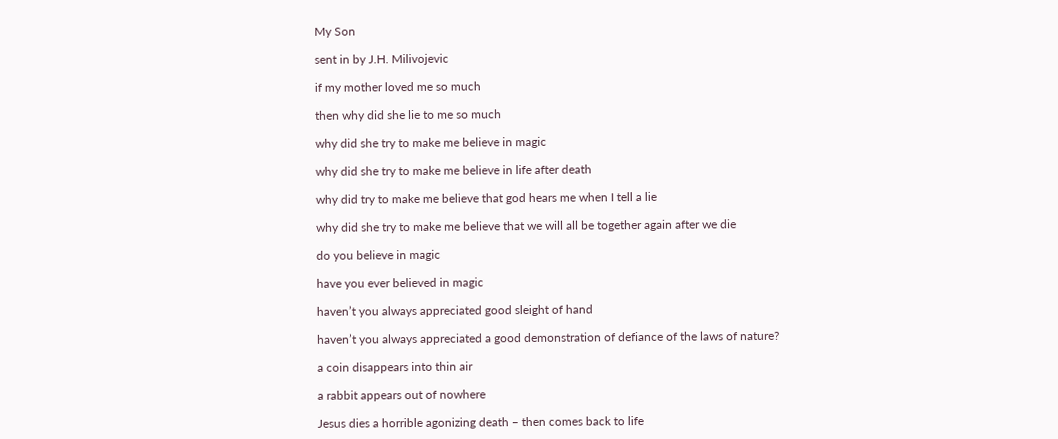My Son

sent in by J.H. Milivojevic

if my mother loved me so much

then why did she lie to me so much

why did she try to make me believe in magic

why did she try to make me believe in life after death

why did try to make me believe that god hears me when I tell a lie

why did she try to make me believe that we will all be together again after we die

do you believe in magic

have you ever believed in magic

haven’t you always appreciated good sleight of hand

haven’t you always appreciated a good demonstration of defiance of the laws of nature?

a coin disappears into thin air

a rabbit appears out of nowhere

Jesus dies a horrible agonizing death – then comes back to life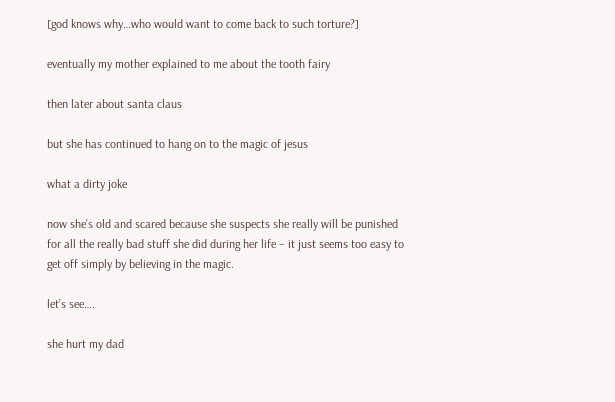[god knows why…who would want to come back to such torture?]

eventually my mother explained to me about the tooth fairy

then later about santa claus

but she has continued to hang on to the magic of jesus

what a dirty joke

now she’s old and scared because she suspects she really will be punished for all the really bad stuff she did during her life – it just seems too easy to get off simply by believing in the magic.

let’s see….

she hurt my dad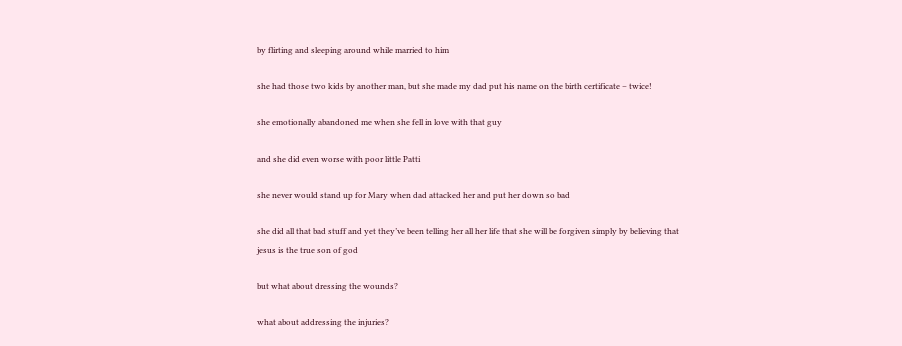by flirting and sleeping around while married to him

she had those two kids by another man, but she made my dad put his name on the birth certificate – twice!

she emotionally abandoned me when she fell in love with that guy

and she did even worse with poor little Patti

she never would stand up for Mary when dad attacked her and put her down so bad

she did all that bad stuff and yet they’ve been telling her all her life that she will be forgiven simply by believing that jesus is the true son of god

but what about dressing the wounds?

what about addressing the injuries?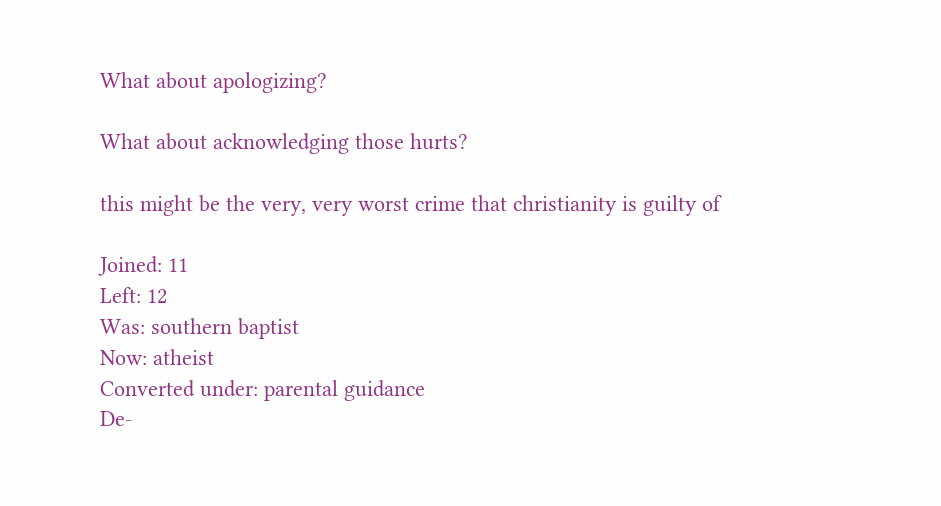What about apologizing?

What about acknowledging those hurts?

this might be the very, very worst crime that christianity is guilty of

Joined: 11
Left: 12
Was: southern baptist
Now: atheist
Converted under: parental guidance
De-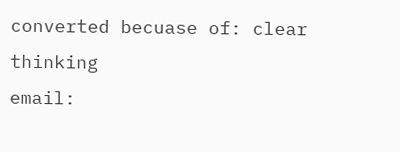converted becuase of: clear thinking
email: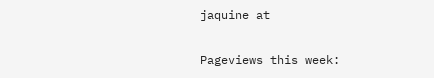jaquine at

Pageviews this week: